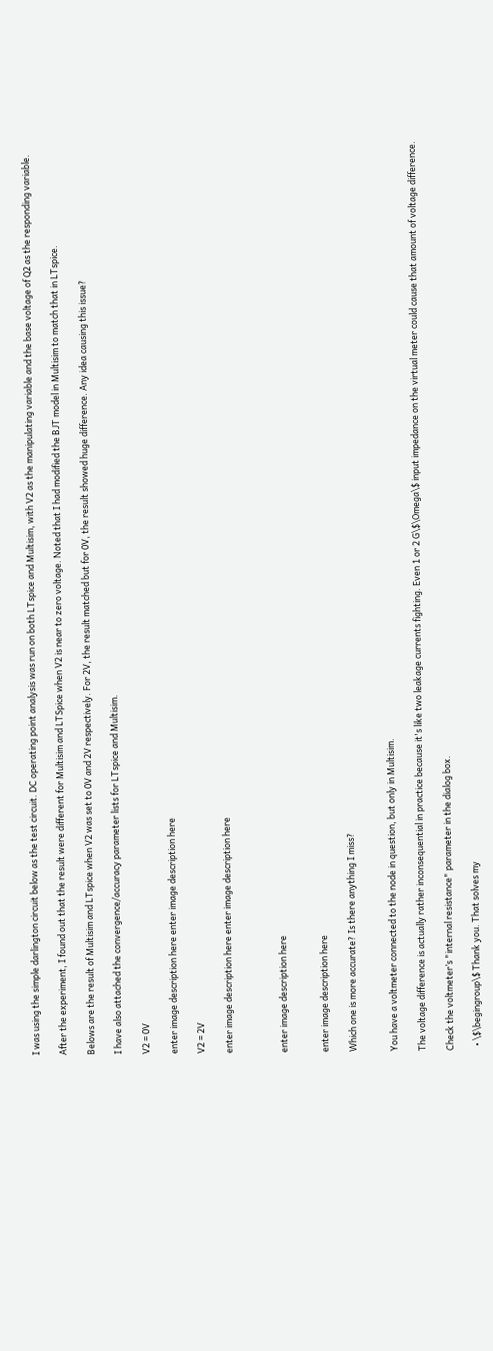I was using the simple darlington circuit below as the test circuit. DC operating point analysis was run on both LTspice and Multisim, with V2 as the manipulating variable and the base voltage of Q2 as the responding variable.

After the experiment, I found out that the result were different for Multisim and LTSpice when V2 is near to zero voltage. Noted that I had modified the BJT model in Multisim to match that in LTspice.

Belows are the result of Multisim and LTspice when V2 was set to 0V and 2V respectively. For 2V, the result matched but for 0V, the result showed huge difference. Any idea causing this issue?

I have also attached the convergence/accuracy parameter lists for LTspice and Multisim.

V2 = 0V

enter image description here enter image description here

V2 = 2V

enter image description here enter image description here



enter image description here


enter image description here

Which one is more accurate? Is there anything I miss?


You have a voltmeter connected to the node in question, but only in Multisim.

The voltage difference is actually rather inconsequential in practice because it's like two leakage currents fighting. Even 1 or 2 G\$\Omega\$ input impedance on the virtual meter could cause that amount of voltage difference.

Check the voltmeter’s "internal resistance" parameter in the dialog box.

  • \$\begingroup\$ Thank you. That solves my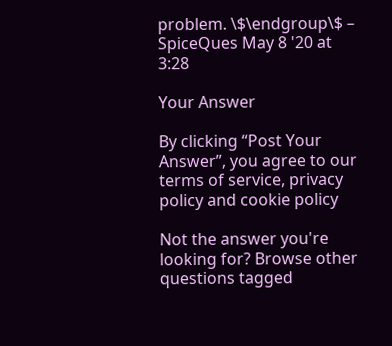problem. \$\endgroup\$ – SpiceQues May 8 '20 at 3:28

Your Answer

By clicking “Post Your Answer”, you agree to our terms of service, privacy policy and cookie policy

Not the answer you're looking for? Browse other questions tagged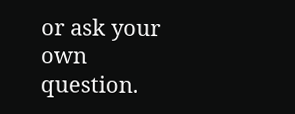or ask your own question.